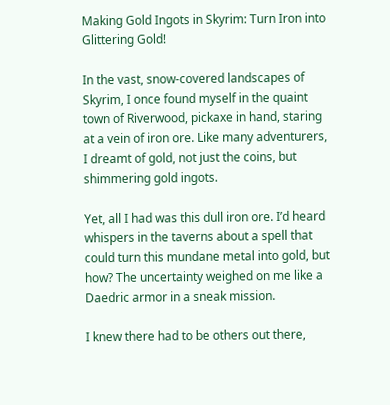Making Gold Ingots in Skyrim: Turn Iron into Glittering Gold!

In the vast, snow-covered landscapes of Skyrim, I once found myself in the quaint town of Riverwood, pickaxe in hand, staring at a vein of iron ore. Like many adventurers, I dreamt of gold, not just the coins, but shimmering gold ingots.

Yet, all I had was this dull iron ore. I’d heard whispers in the taverns about a spell that could turn this mundane metal into gold, but how? The uncertainty weighed on me like a Daedric armor in a sneak mission.

I knew there had to be others out there,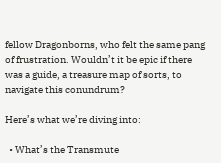fellow Dragonborns, who felt the same pang of frustration. Wouldn’t it be epic if there was a guide, a treasure map of sorts, to navigate this conundrum?

Here’s what we’re diving into:

  • What’s the Transmute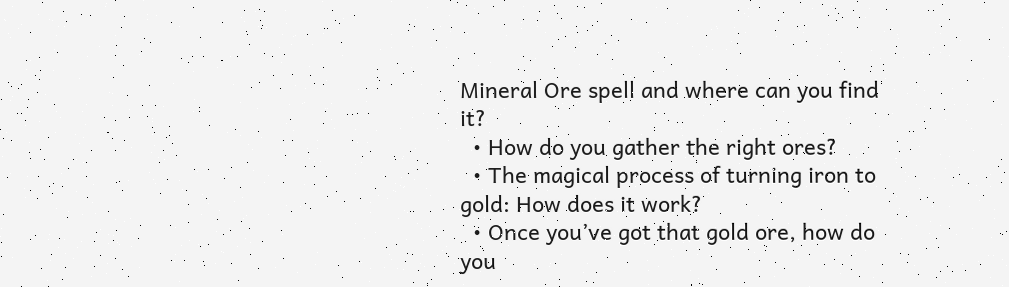Mineral Ore spell and where can you find it?
  • How do you gather the right ores?
  • The magical process of turning iron to gold: How does it work?
  • Once you’ve got that gold ore, how do you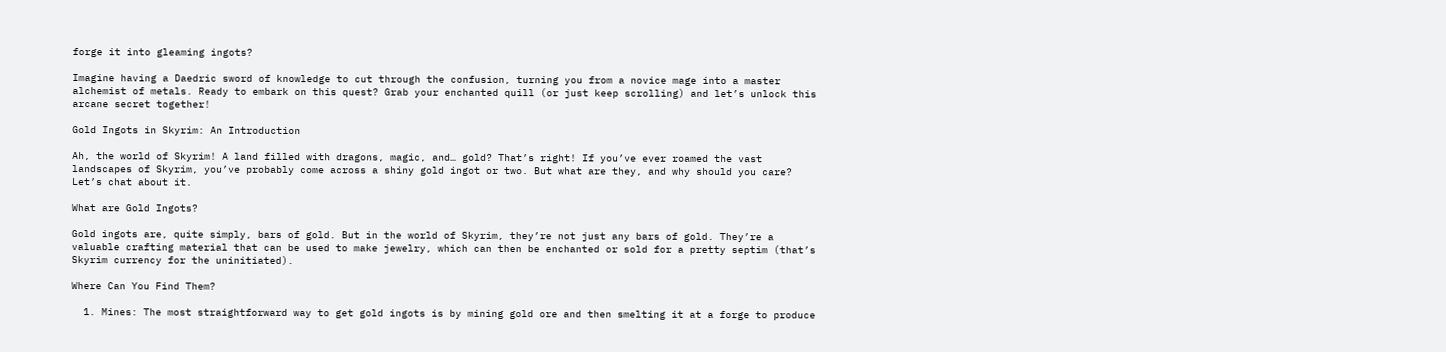forge it into gleaming ingots?

Imagine having a Daedric sword of knowledge to cut through the confusion, turning you from a novice mage into a master alchemist of metals. Ready to embark on this quest? Grab your enchanted quill (or just keep scrolling) and let’s unlock this arcane secret together!

Gold Ingots in Skyrim: An Introduction

Ah, the world of Skyrim! A land filled with dragons, magic, and… gold? That’s right! If you’ve ever roamed the vast landscapes of Skyrim, you’ve probably come across a shiny gold ingot or two. But what are they, and why should you care? Let’s chat about it.

What are Gold Ingots?

Gold ingots are, quite simply, bars of gold. But in the world of Skyrim, they’re not just any bars of gold. They’re a valuable crafting material that can be used to make jewelry, which can then be enchanted or sold for a pretty septim (that’s Skyrim currency for the uninitiated).

Where Can You Find Them?

  1. Mines: The most straightforward way to get gold ingots is by mining gold ore and then smelting it at a forge to produce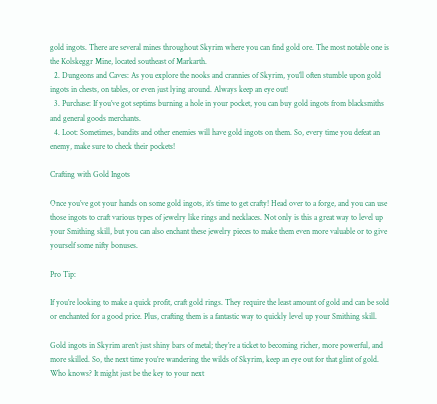gold ingots. There are several mines throughout Skyrim where you can find gold ore. The most notable one is the Kolskeggr Mine, located southeast of Markarth.
  2. Dungeons and Caves: As you explore the nooks and crannies of Skyrim, you’ll often stumble upon gold ingots in chests, on tables, or even just lying around. Always keep an eye out!
  3. Purchase: If you’ve got septims burning a hole in your pocket, you can buy gold ingots from blacksmiths and general goods merchants.
  4. Loot: Sometimes, bandits and other enemies will have gold ingots on them. So, every time you defeat an enemy, make sure to check their pockets!

Crafting with Gold Ingots

Once you’ve got your hands on some gold ingots, it’s time to get crafty! Head over to a forge, and you can use those ingots to craft various types of jewelry like rings and necklaces. Not only is this a great way to level up your Smithing skill, but you can also enchant these jewelry pieces to make them even more valuable or to give yourself some nifty bonuses.

Pro Tip:

If you’re looking to make a quick profit, craft gold rings. They require the least amount of gold and can be sold or enchanted for a good price. Plus, crafting them is a fantastic way to quickly level up your Smithing skill.

Gold ingots in Skyrim aren’t just shiny bars of metal; they’re a ticket to becoming richer, more powerful, and more skilled. So, the next time you’re wandering the wilds of Skyrim, keep an eye out for that glint of gold. Who knows? It might just be the key to your next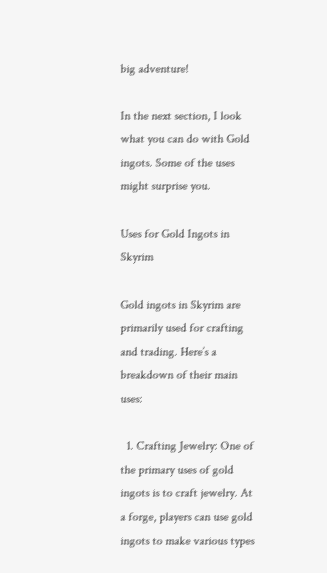big adventure!

In the next section, I look what you can do with Gold ingots. Some of the uses might surprise you.

Uses for Gold Ingots in Skyrim

Gold ingots in Skyrim are primarily used for crafting and trading. Here’s a breakdown of their main uses:

  1. Crafting Jewelry: One of the primary uses of gold ingots is to craft jewelry. At a forge, players can use gold ingots to make various types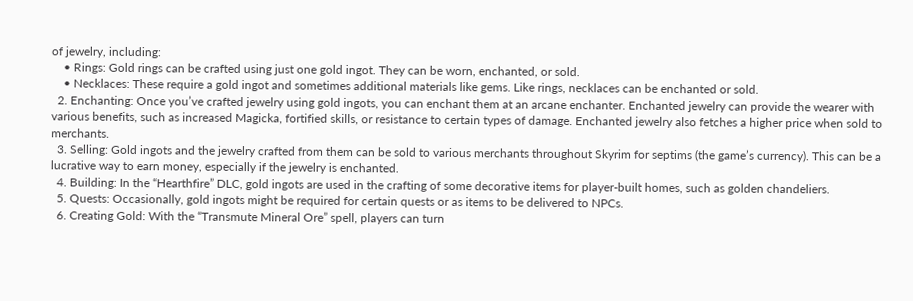of jewelry, including:
    • Rings: Gold rings can be crafted using just one gold ingot. They can be worn, enchanted, or sold.
    • Necklaces: These require a gold ingot and sometimes additional materials like gems. Like rings, necklaces can be enchanted or sold.
  2. Enchanting: Once you’ve crafted jewelry using gold ingots, you can enchant them at an arcane enchanter. Enchanted jewelry can provide the wearer with various benefits, such as increased Magicka, fortified skills, or resistance to certain types of damage. Enchanted jewelry also fetches a higher price when sold to merchants.
  3. Selling: Gold ingots and the jewelry crafted from them can be sold to various merchants throughout Skyrim for septims (the game’s currency). This can be a lucrative way to earn money, especially if the jewelry is enchanted.
  4. Building: In the “Hearthfire” DLC, gold ingots are used in the crafting of some decorative items for player-built homes, such as golden chandeliers.
  5. Quests: Occasionally, gold ingots might be required for certain quests or as items to be delivered to NPCs.
  6. Creating Gold: With the “Transmute Mineral Ore” spell, players can turn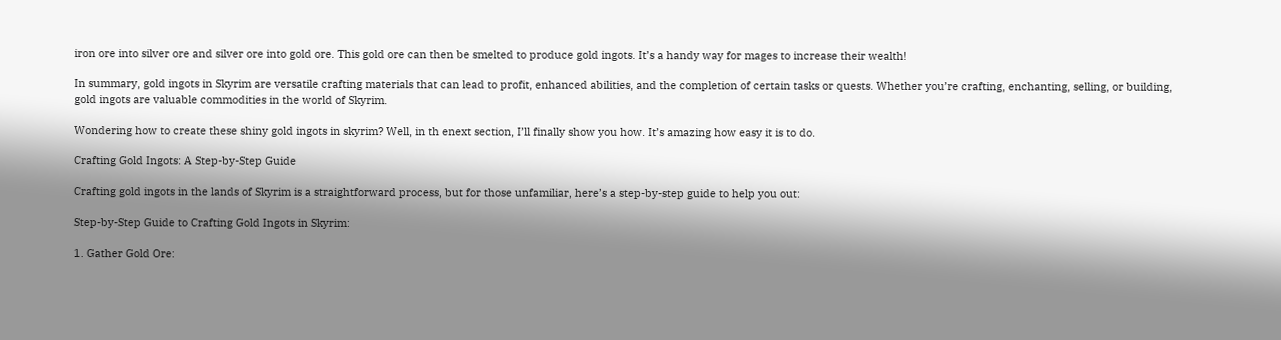iron ore into silver ore and silver ore into gold ore. This gold ore can then be smelted to produce gold ingots. It’s a handy way for mages to increase their wealth!

In summary, gold ingots in Skyrim are versatile crafting materials that can lead to profit, enhanced abilities, and the completion of certain tasks or quests. Whether you’re crafting, enchanting, selling, or building, gold ingots are valuable commodities in the world of Skyrim.

Wondering how to create these shiny gold ingots in skyrim? Well, in th enext section, I’ll finally show you how. It’s amazing how easy it is to do.

Crafting Gold Ingots: A Step-by-Step Guide

Crafting gold ingots in the lands of Skyrim is a straightforward process, but for those unfamiliar, here’s a step-by-step guide to help you out:

Step-by-Step Guide to Crafting Gold Ingots in Skyrim:

1. Gather Gold Ore: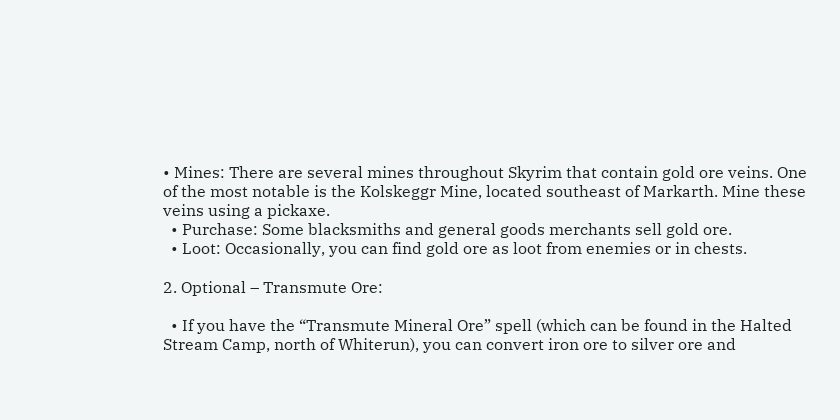• Mines: There are several mines throughout Skyrim that contain gold ore veins. One of the most notable is the Kolskeggr Mine, located southeast of Markarth. Mine these veins using a pickaxe.
  • Purchase: Some blacksmiths and general goods merchants sell gold ore.
  • Loot: Occasionally, you can find gold ore as loot from enemies or in chests.

2. Optional – Transmute Ore:

  • If you have the “Transmute Mineral Ore” spell (which can be found in the Halted Stream Camp, north of Whiterun), you can convert iron ore to silver ore and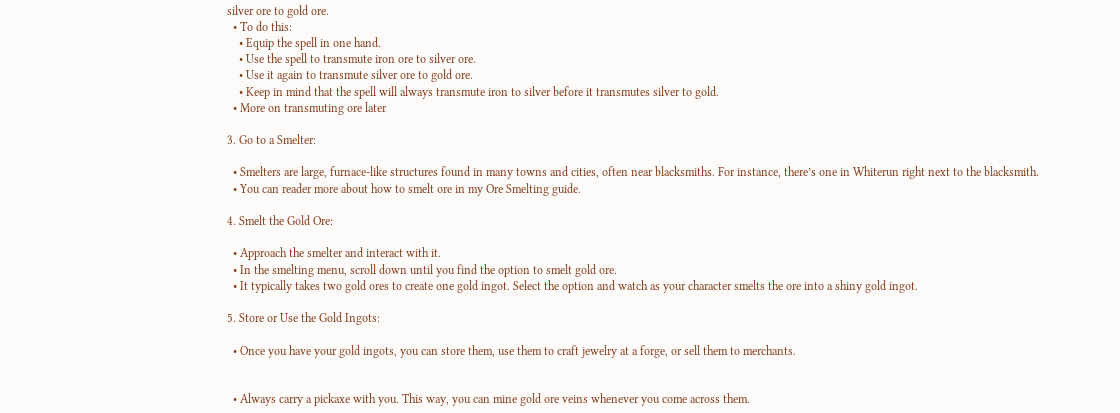silver ore to gold ore.
  • To do this:
    • Equip the spell in one hand.
    • Use the spell to transmute iron ore to silver ore.
    • Use it again to transmute silver ore to gold ore.
    • Keep in mind that the spell will always transmute iron to silver before it transmutes silver to gold.
  • More on transmuting ore later

3. Go to a Smelter:

  • Smelters are large, furnace-like structures found in many towns and cities, often near blacksmiths. For instance, there’s one in Whiterun right next to the blacksmith.
  • You can reader more about how to smelt ore in my Ore Smelting guide.

4. Smelt the Gold Ore:

  • Approach the smelter and interact with it.
  • In the smelting menu, scroll down until you find the option to smelt gold ore.
  • It typically takes two gold ores to create one gold ingot. Select the option and watch as your character smelts the ore into a shiny gold ingot.

5. Store or Use the Gold Ingots:

  • Once you have your gold ingots, you can store them, use them to craft jewelry at a forge, or sell them to merchants.


  • Always carry a pickaxe with you. This way, you can mine gold ore veins whenever you come across them.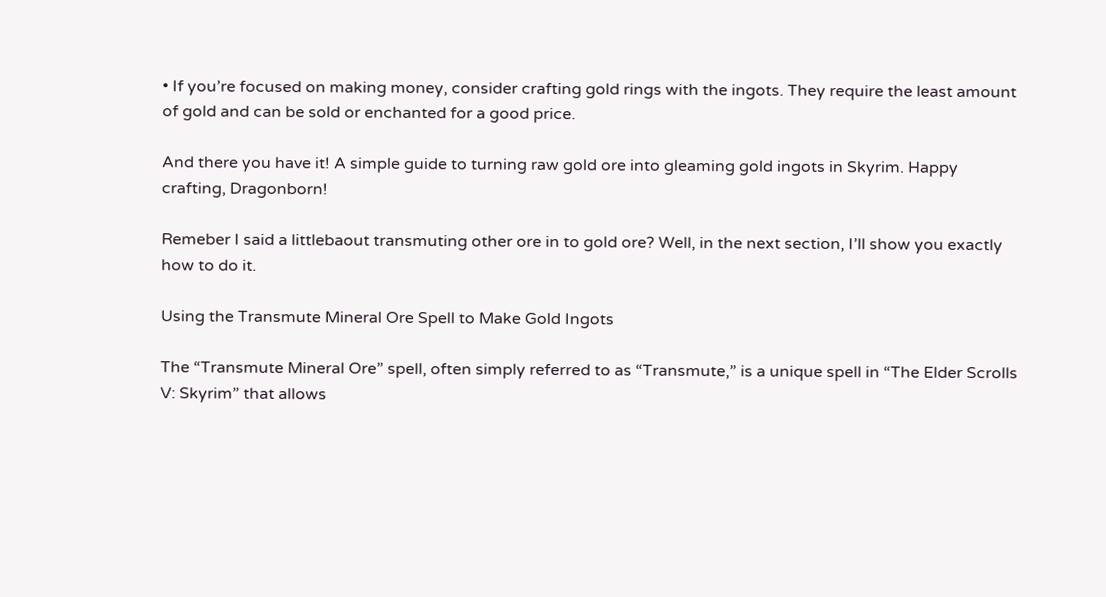• If you’re focused on making money, consider crafting gold rings with the ingots. They require the least amount of gold and can be sold or enchanted for a good price.

And there you have it! A simple guide to turning raw gold ore into gleaming gold ingots in Skyrim. Happy crafting, Dragonborn!

Remeber I said a littlebaout transmuting other ore in to gold ore? Well, in the next section, I’ll show you exactly how to do it.

Using the Transmute Mineral Ore Spell to Make Gold Ingots

The “Transmute Mineral Ore” spell, often simply referred to as “Transmute,” is a unique spell in “The Elder Scrolls V: Skyrim” that allows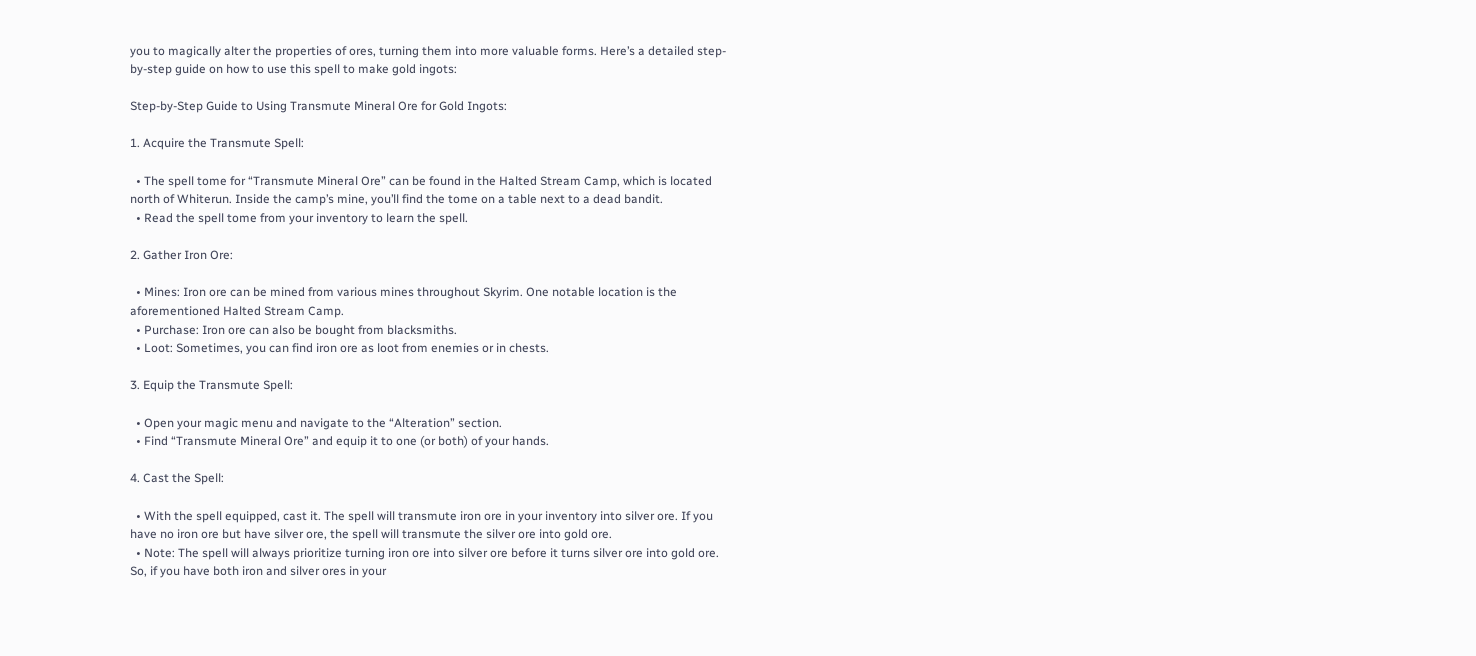you to magically alter the properties of ores, turning them into more valuable forms. Here’s a detailed step-by-step guide on how to use this spell to make gold ingots:

Step-by-Step Guide to Using Transmute Mineral Ore for Gold Ingots:

1. Acquire the Transmute Spell:

  • The spell tome for “Transmute Mineral Ore” can be found in the Halted Stream Camp, which is located north of Whiterun. Inside the camp’s mine, you’ll find the tome on a table next to a dead bandit.
  • Read the spell tome from your inventory to learn the spell.

2. Gather Iron Ore:

  • Mines: Iron ore can be mined from various mines throughout Skyrim. One notable location is the aforementioned Halted Stream Camp.
  • Purchase: Iron ore can also be bought from blacksmiths.
  • Loot: Sometimes, you can find iron ore as loot from enemies or in chests.

3. Equip the Transmute Spell:

  • Open your magic menu and navigate to the “Alteration” section.
  • Find “Transmute Mineral Ore” and equip it to one (or both) of your hands.

4. Cast the Spell:

  • With the spell equipped, cast it. The spell will transmute iron ore in your inventory into silver ore. If you have no iron ore but have silver ore, the spell will transmute the silver ore into gold ore.
  • Note: The spell will always prioritize turning iron ore into silver ore before it turns silver ore into gold ore. So, if you have both iron and silver ores in your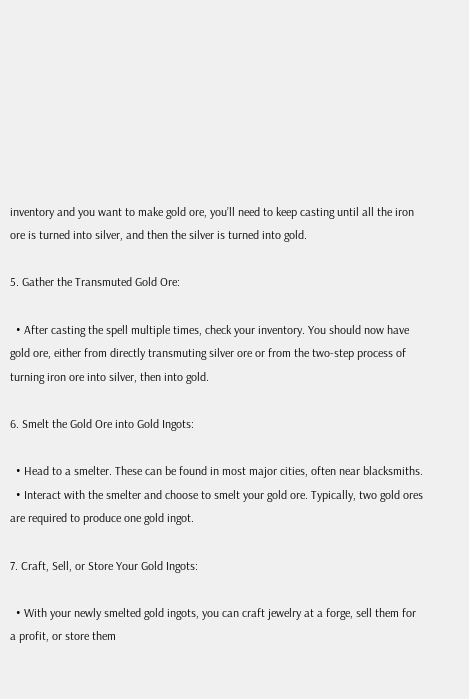inventory and you want to make gold ore, you’ll need to keep casting until all the iron ore is turned into silver, and then the silver is turned into gold.

5. Gather the Transmuted Gold Ore:

  • After casting the spell multiple times, check your inventory. You should now have gold ore, either from directly transmuting silver ore or from the two-step process of turning iron ore into silver, then into gold.

6. Smelt the Gold Ore into Gold Ingots:

  • Head to a smelter. These can be found in most major cities, often near blacksmiths.
  • Interact with the smelter and choose to smelt your gold ore. Typically, two gold ores are required to produce one gold ingot.

7. Craft, Sell, or Store Your Gold Ingots:

  • With your newly smelted gold ingots, you can craft jewelry at a forge, sell them for a profit, or store them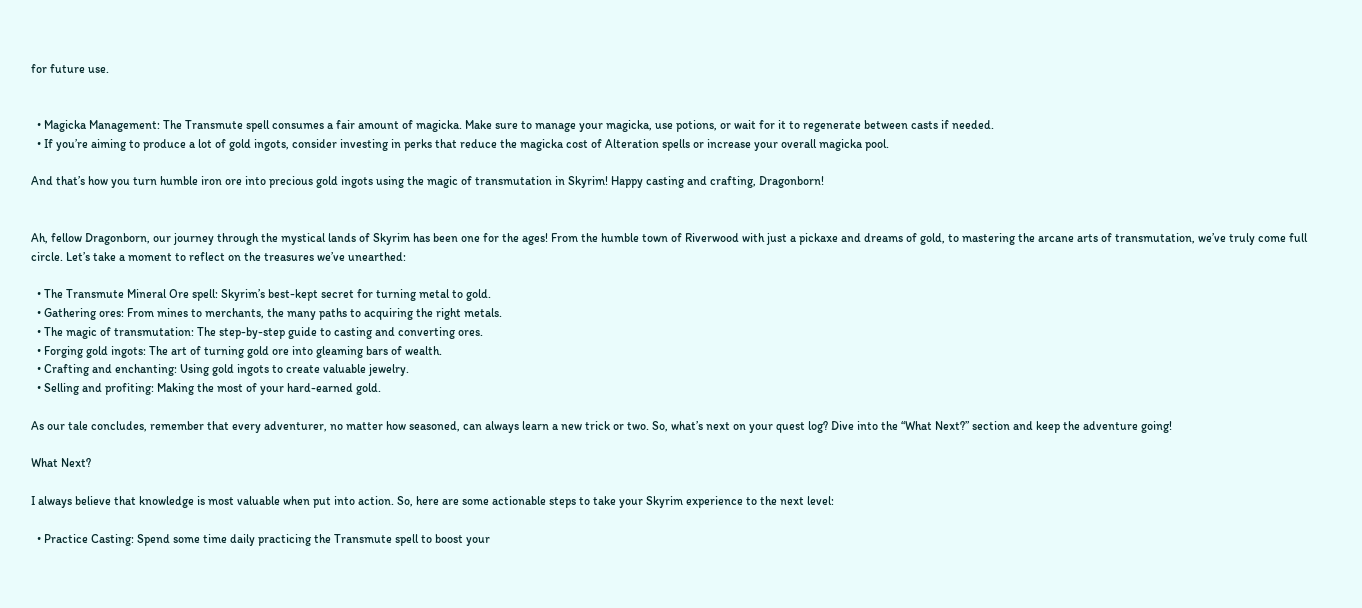for future use.


  • Magicka Management: The Transmute spell consumes a fair amount of magicka. Make sure to manage your magicka, use potions, or wait for it to regenerate between casts if needed.
  • If you’re aiming to produce a lot of gold ingots, consider investing in perks that reduce the magicka cost of Alteration spells or increase your overall magicka pool.

And that’s how you turn humble iron ore into precious gold ingots using the magic of transmutation in Skyrim! Happy casting and crafting, Dragonborn!


Ah, fellow Dragonborn, our journey through the mystical lands of Skyrim has been one for the ages! From the humble town of Riverwood with just a pickaxe and dreams of gold, to mastering the arcane arts of transmutation, we’ve truly come full circle. Let’s take a moment to reflect on the treasures we’ve unearthed:

  • The Transmute Mineral Ore spell: Skyrim’s best-kept secret for turning metal to gold.
  • Gathering ores: From mines to merchants, the many paths to acquiring the right metals.
  • The magic of transmutation: The step-by-step guide to casting and converting ores.
  • Forging gold ingots: The art of turning gold ore into gleaming bars of wealth.
  • Crafting and enchanting: Using gold ingots to create valuable jewelry.
  • Selling and profiting: Making the most of your hard-earned gold.

As our tale concludes, remember that every adventurer, no matter how seasoned, can always learn a new trick or two. So, what’s next on your quest log? Dive into the “What Next?” section and keep the adventure going!

What Next?

I always believe that knowledge is most valuable when put into action. So, here are some actionable steps to take your Skyrim experience to the next level:

  • Practice Casting: Spend some time daily practicing the Transmute spell to boost your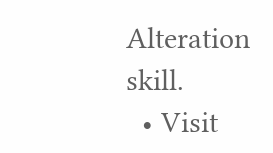Alteration skill.
  • Visit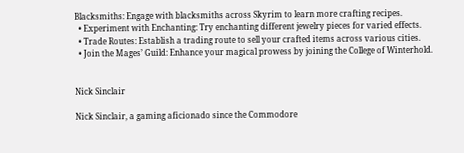Blacksmiths: Engage with blacksmiths across Skyrim to learn more crafting recipes.
  • Experiment with Enchanting: Try enchanting different jewelry pieces for varied effects.
  • Trade Routes: Establish a trading route to sell your crafted items across various cities.
  • Join the Mages’ Guild: Enhance your magical prowess by joining the College of Winterhold.


Nick Sinclair

Nick Sinclair, a gaming aficionado since the Commodore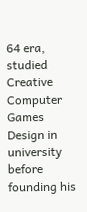64 era, studied Creative Computer Games Design in university before founding his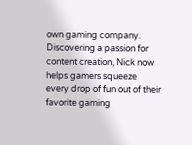own gaming company. Discovering a passion for content creation, Nick now helps gamers squeeze every drop of fun out of their favorite gaming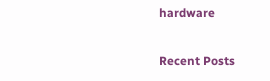hardware

Recent Posts